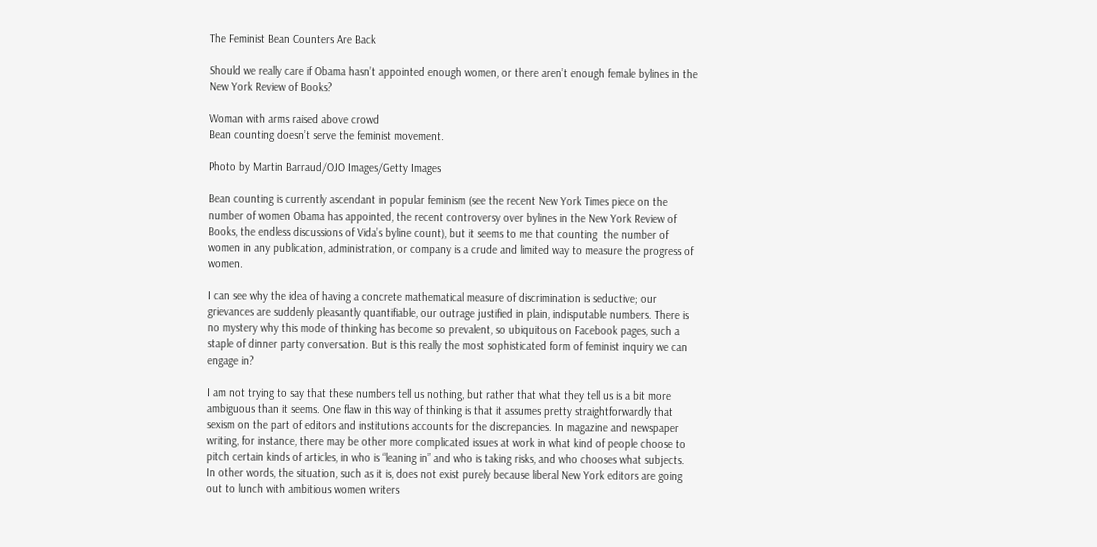The Feminist Bean Counters Are Back

Should we really care if Obama hasn’t appointed enough women, or there aren’t enough female bylines in the New York Review of Books?

Woman with arms raised above crowd
Bean counting doesn’t serve the feminist movement.

Photo by Martin Barraud/OJO Images/Getty Images

Bean counting is currently ascendant in popular feminism (see the recent New York Times piece on the number of women Obama has appointed, the recent controversy over bylines in the New York Review of Books, the endless discussions of Vida’s byline count), but it seems to me that counting  the number of women in any publication, administration, or company is a crude and limited way to measure the progress of women.

I can see why the idea of having a concrete mathematical measure of discrimination is seductive; our grievances are suddenly pleasantly quantifiable, our outrage justified in plain, indisputable numbers. There is no mystery why this mode of thinking has become so prevalent, so ubiquitous on Facebook pages, such a staple of dinner party conversation. But is this really the most sophisticated form of feminist inquiry we can engage in?

I am not trying to say that these numbers tell us nothing, but rather that what they tell us is a bit more ambiguous than it seems. One flaw in this way of thinking is that it assumes pretty straightforwardly that sexism on the part of editors and institutions accounts for the discrepancies. In magazine and newspaper writing, for instance, there may be other more complicated issues at work in what kind of people choose to pitch certain kinds of articles, in who is “leaning in” and who is taking risks, and who chooses what subjects.  In other words, the situation, such as it is, does not exist purely because liberal New York editors are going out to lunch with ambitious women writers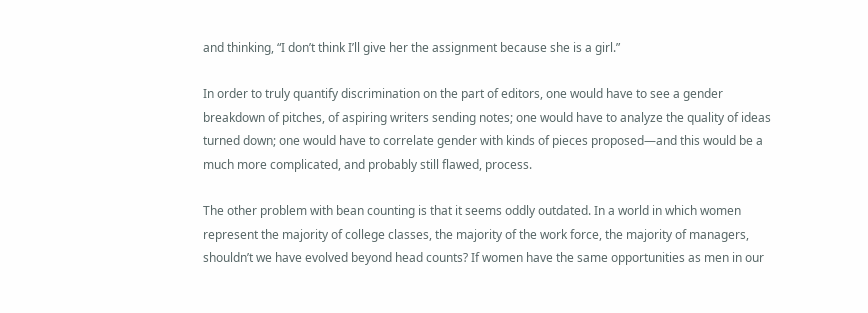and thinking, “I don’t think I’ll give her the assignment because she is a girl.”

In order to truly quantify discrimination on the part of editors, one would have to see a gender breakdown of pitches, of aspiring writers sending notes; one would have to analyze the quality of ideas turned down; one would have to correlate gender with kinds of pieces proposed—and this would be a much more complicated, and probably still flawed, process.

The other problem with bean counting is that it seems oddly outdated. In a world in which women represent the majority of college classes, the majority of the work force, the majority of managers, shouldn’t we have evolved beyond head counts? If women have the same opportunities as men in our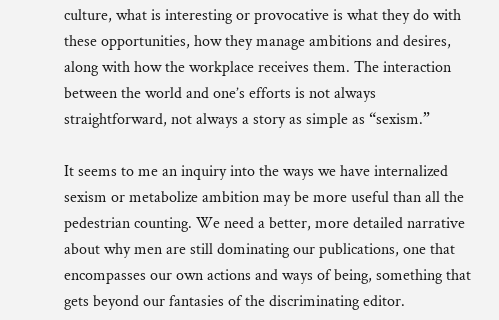culture, what is interesting or provocative is what they do with these opportunities, how they manage ambitions and desires, along with how the workplace receives them. The interaction between the world and one’s efforts is not always straightforward, not always a story as simple as “sexism.”

It seems to me an inquiry into the ways we have internalized sexism or metabolize ambition may be more useful than all the pedestrian counting. We need a better, more detailed narrative about why men are still dominating our publications, one that encompasses our own actions and ways of being, something that gets beyond our fantasies of the discriminating editor.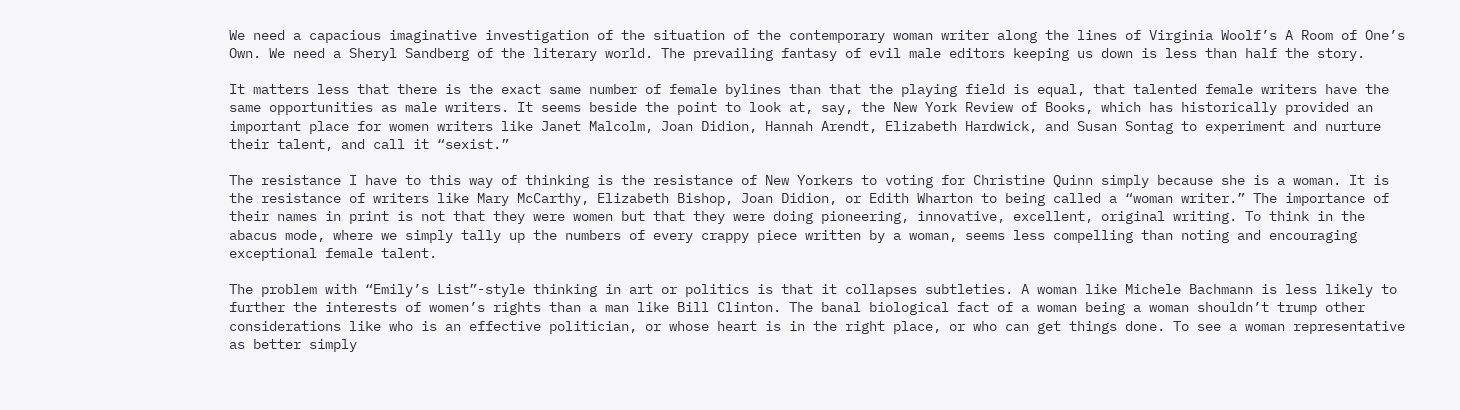We need a capacious imaginative investigation of the situation of the contemporary woman writer along the lines of Virginia Woolf’s A Room of One’s Own. We need a Sheryl Sandberg of the literary world. The prevailing fantasy of evil male editors keeping us down is less than half the story.

It matters less that there is the exact same number of female bylines than that the playing field is equal, that talented female writers have the same opportunities as male writers. It seems beside the point to look at, say, the New York Review of Books, which has historically provided an important place for women writers like Janet Malcolm, Joan Didion, Hannah Arendt, Elizabeth Hardwick, and Susan Sontag to experiment and nurture their talent, and call it “sexist.”

The resistance I have to this way of thinking is the resistance of New Yorkers to voting for Christine Quinn simply because she is a woman. It is the resistance of writers like Mary McCarthy, Elizabeth Bishop, Joan Didion, or Edith Wharton to being called a “woman writer.” The importance of their names in print is not that they were women but that they were doing pioneering, innovative, excellent, original writing. To think in the abacus mode, where we simply tally up the numbers of every crappy piece written by a woman, seems less compelling than noting and encouraging exceptional female talent.

The problem with “Emily’s List”-style thinking in art or politics is that it collapses subtleties. A woman like Michele Bachmann is less likely to further the interests of women’s rights than a man like Bill Clinton. The banal biological fact of a woman being a woman shouldn’t trump other considerations like who is an effective politician, or whose heart is in the right place, or who can get things done. To see a woman representative as better simply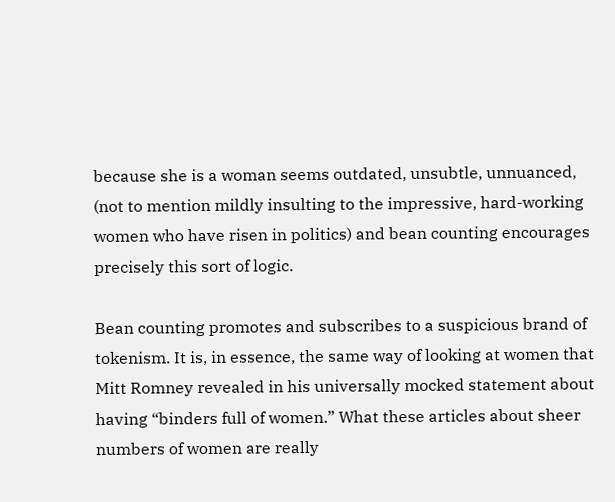because she is a woman seems outdated, unsubtle, unnuanced, (not to mention mildly insulting to the impressive, hard-working women who have risen in politics) and bean counting encourages precisely this sort of logic.

Bean counting promotes and subscribes to a suspicious brand of tokenism. It is, in essence, the same way of looking at women that Mitt Romney revealed in his universally mocked statement about having “binders full of women.” What these articles about sheer numbers of women are really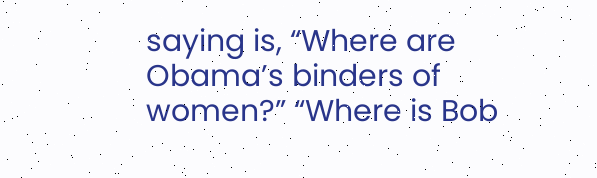saying is, “Where are Obama’s binders of women?” “Where is Bob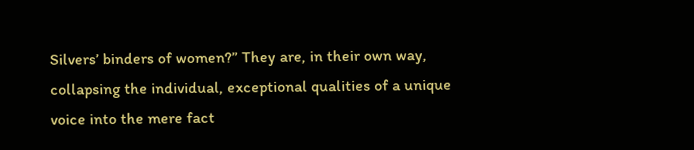Silvers’ binders of women?” They are, in their own way, collapsing the individual, exceptional qualities of a unique voice into the mere fact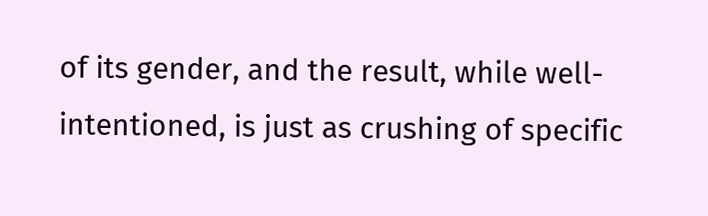of its gender, and the result, while well-intentioned, is just as crushing of specific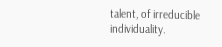talent, of irreducible individuality.